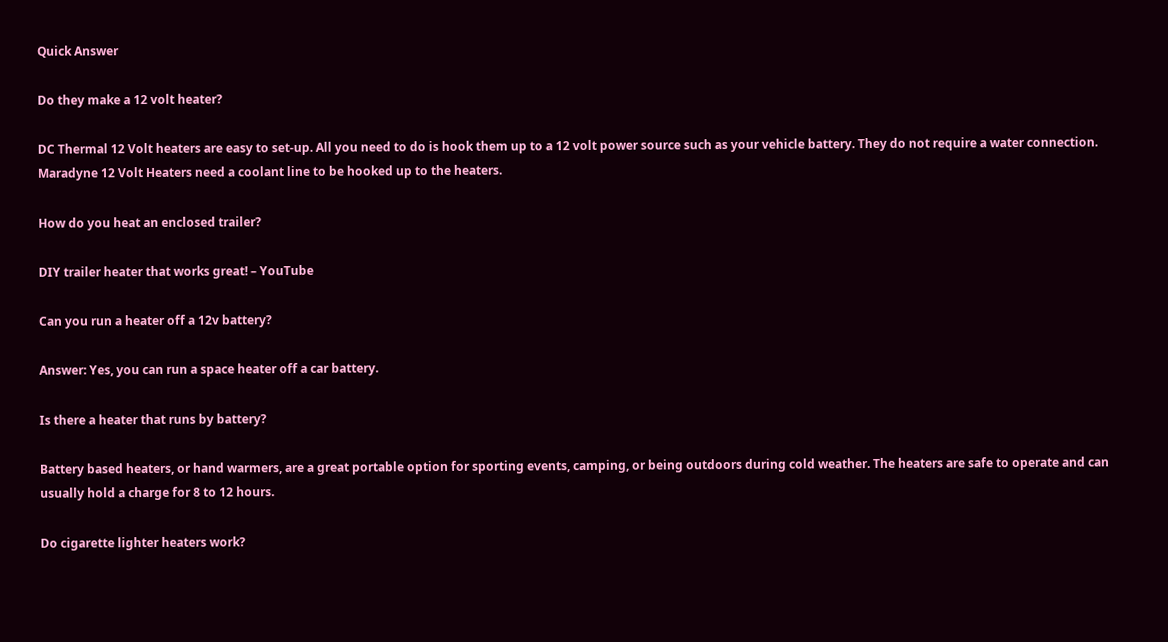Quick Answer

Do they make a 12 volt heater?

DC Thermal 12 Volt heaters are easy to set-up. All you need to do is hook them up to a 12 volt power source such as your vehicle battery. They do not require a water connection. Maradyne 12 Volt Heaters need a coolant line to be hooked up to the heaters.

How do you heat an enclosed trailer?

DIY trailer heater that works great! – YouTube

Can you run a heater off a 12v battery?

Answer: Yes, you can run a space heater off a car battery.

Is there a heater that runs by battery?

Battery based heaters, or hand warmers, are a great portable option for sporting events, camping, or being outdoors during cold weather. The heaters are safe to operate and can usually hold a charge for 8 to 12 hours.

Do cigarette lighter heaters work?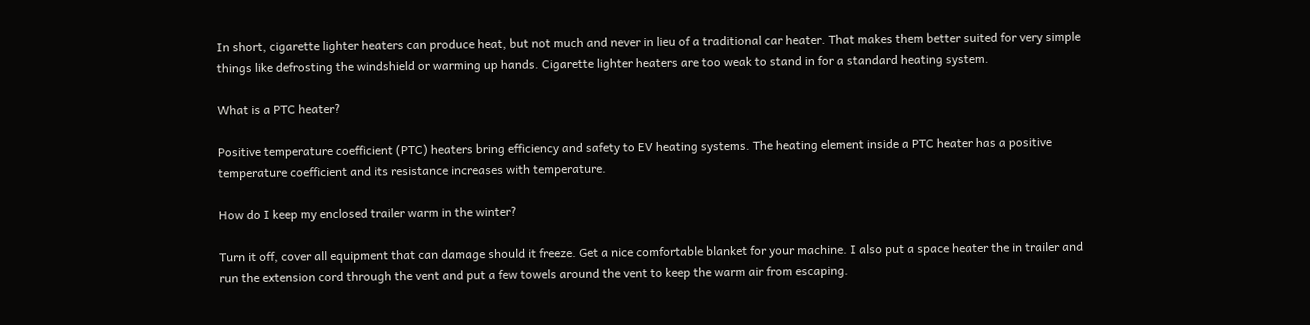In short, cigarette lighter heaters can produce heat, but not much and never in lieu of a traditional car heater. That makes them better suited for very simple things like defrosting the windshield or warming up hands. Cigarette lighter heaters are too weak to stand in for a standard heating system.

What is a PTC heater?

Positive temperature coefficient (PTC) heaters bring efficiency and safety to EV heating systems. The heating element inside a PTC heater has a positive temperature coefficient and its resistance increases with temperature.

How do I keep my enclosed trailer warm in the winter?

Turn it off, cover all equipment that can damage should it freeze. Get a nice comfortable blanket for your machine. I also put a space heater the in trailer and run the extension cord through the vent and put a few towels around the vent to keep the warm air from escaping.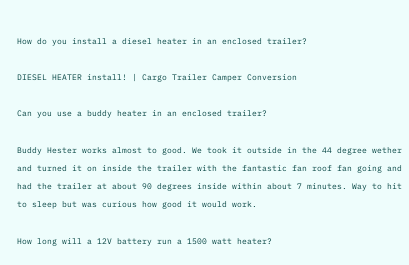How do you install a diesel heater in an enclosed trailer?

DIESEL HEATER install! | Cargo Trailer Camper Conversion

Can you use a buddy heater in an enclosed trailer?

Buddy Hester works almost to good. We took it outside in the 44 degree wether and turned it on inside the trailer with the fantastic fan roof fan going and had the trailer at about 90 degrees inside within about 7 minutes. Way to hit to sleep but was curious how good it would work.

How long will a 12V battery run a 1500 watt heater?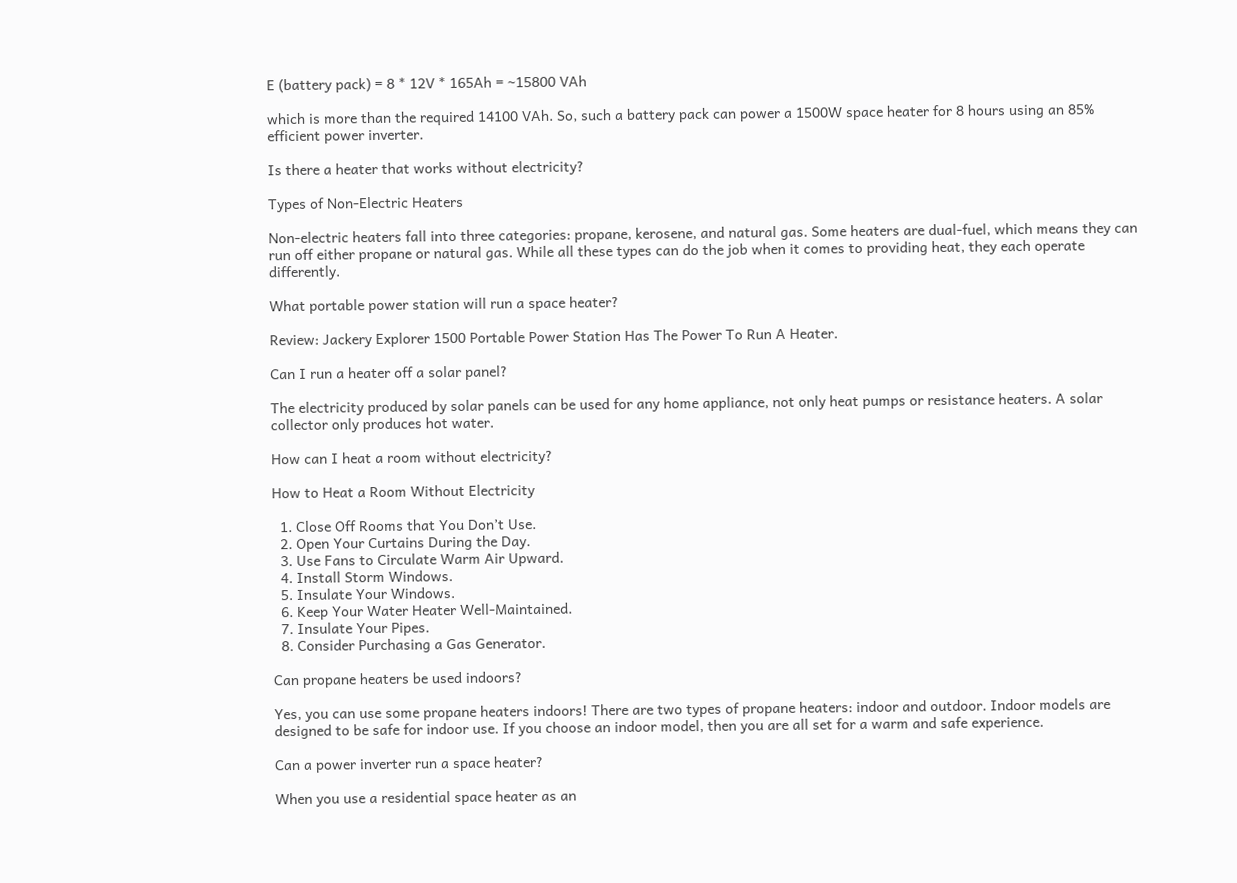E (battery pack) = 8 * 12V * 165Ah = ~15800 VAh

which is more than the required 14100 VAh. So, such a battery pack can power a 1500W space heater for 8 hours using an 85% efficient power inverter.

Is there a heater that works without electricity?

Types of Non-Electric Heaters

Non-electric heaters fall into three categories: propane, kerosene, and natural gas. Some heaters are dual-fuel, which means they can run off either propane or natural gas. While all these types can do the job when it comes to providing heat, they each operate differently.

What portable power station will run a space heater?

Review: Jackery Explorer 1500 Portable Power Station Has The Power To Run A Heater.

Can I run a heater off a solar panel?

The electricity produced by solar panels can be used for any home appliance, not only heat pumps or resistance heaters. A solar collector only produces hot water.

How can I heat a room without electricity?

How to Heat a Room Without Electricity

  1. Close Off Rooms that You Don’t Use.
  2. Open Your Curtains During the Day.
  3. Use Fans to Circulate Warm Air Upward.
  4. Install Storm Windows.
  5. Insulate Your Windows.
  6. Keep Your Water Heater Well-Maintained.
  7. Insulate Your Pipes.
  8. Consider Purchasing a Gas Generator.

Can propane heaters be used indoors?

Yes, you can use some propane heaters indoors! There are two types of propane heaters: indoor and outdoor. Indoor models are designed to be safe for indoor use. If you choose an indoor model, then you are all set for a warm and safe experience.

Can a power inverter run a space heater?

When you use a residential space heater as an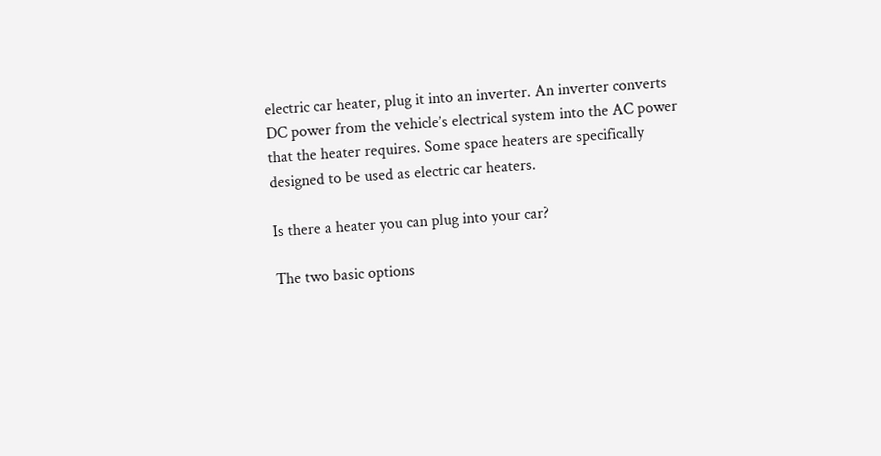electric car heater, plug it into an inverter. An inverter converts DC power from the vehicle’s electrical system into the AC power that the heater requires. Some space heaters are specifically designed to be used as electric car heaters.

Is there a heater you can plug into your car?

The two basic options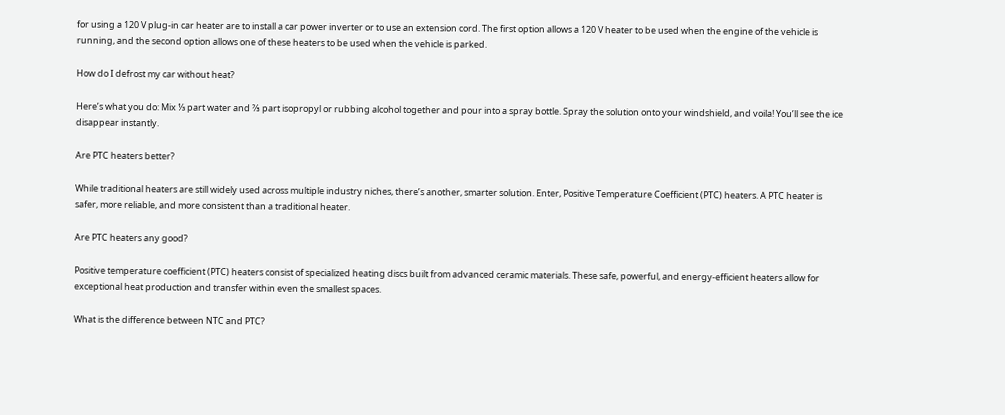for using a 120 V plug-in car heater are to install a car power inverter or to use an extension cord. The first option allows a 120 V heater to be used when the engine of the vehicle is running, and the second option allows one of these heaters to be used when the vehicle is parked.

How do I defrost my car without heat?

Here’s what you do: Mix ⅓ part water and ⅔ part isopropyl or rubbing alcohol together and pour into a spray bottle. Spray the solution onto your windshield, and voila! You’ll see the ice disappear instantly.

Are PTC heaters better?

While traditional heaters are still widely used across multiple industry niches, there’s another, smarter solution. Enter, Positive Temperature Coefficient (PTC) heaters. A PTC heater is safer, more reliable, and more consistent than a traditional heater.

Are PTC heaters any good?

Positive temperature coefficient (PTC) heaters consist of specialized heating discs built from advanced ceramic materials. These safe, powerful, and energy-efficient heaters allow for exceptional heat production and transfer within even the smallest spaces.

What is the difference between NTC and PTC?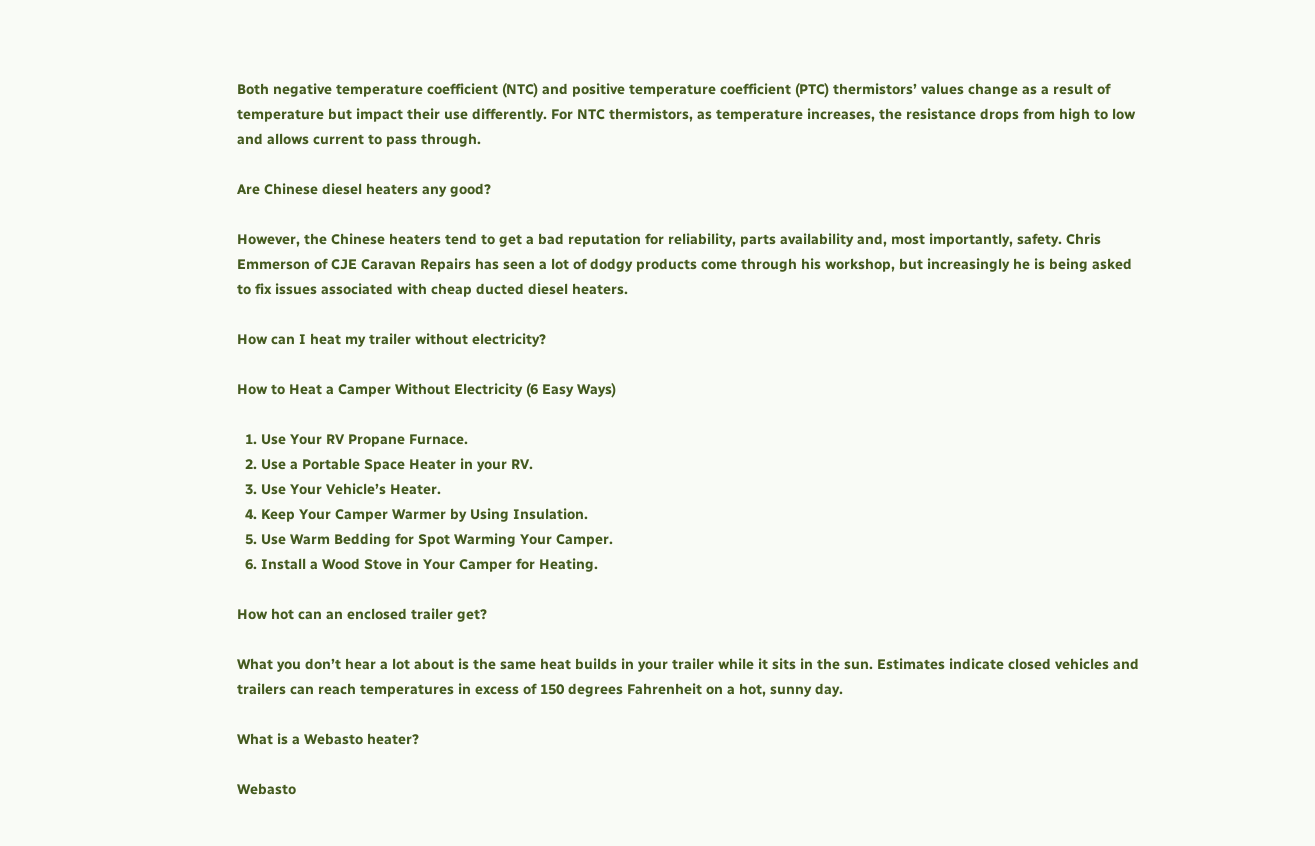Both negative temperature coefficient (NTC) and positive temperature coefficient (PTC) thermistors’ values change as a result of temperature but impact their use differently. For NTC thermistors, as temperature increases, the resistance drops from high to low and allows current to pass through.

Are Chinese diesel heaters any good?

However, the Chinese heaters tend to get a bad reputation for reliability, parts availability and, most importantly, safety. Chris Emmerson of CJE Caravan Repairs has seen a lot of dodgy products come through his workshop, but increasingly he is being asked to fix issues associated with cheap ducted diesel heaters.

How can I heat my trailer without electricity?

How to Heat a Camper Without Electricity (6 Easy Ways)

  1. Use Your RV Propane Furnace.
  2. Use a Portable Space Heater in your RV.
  3. Use Your Vehicle’s Heater.
  4. Keep Your Camper Warmer by Using Insulation.
  5. Use Warm Bedding for Spot Warming Your Camper.
  6. Install a Wood Stove in Your Camper for Heating.

How hot can an enclosed trailer get?

What you don’t hear a lot about is the same heat builds in your trailer while it sits in the sun. Estimates indicate closed vehicles and trailers can reach temperatures in excess of 150 degrees Fahrenheit on a hot, sunny day.

What is a Webasto heater?

Webasto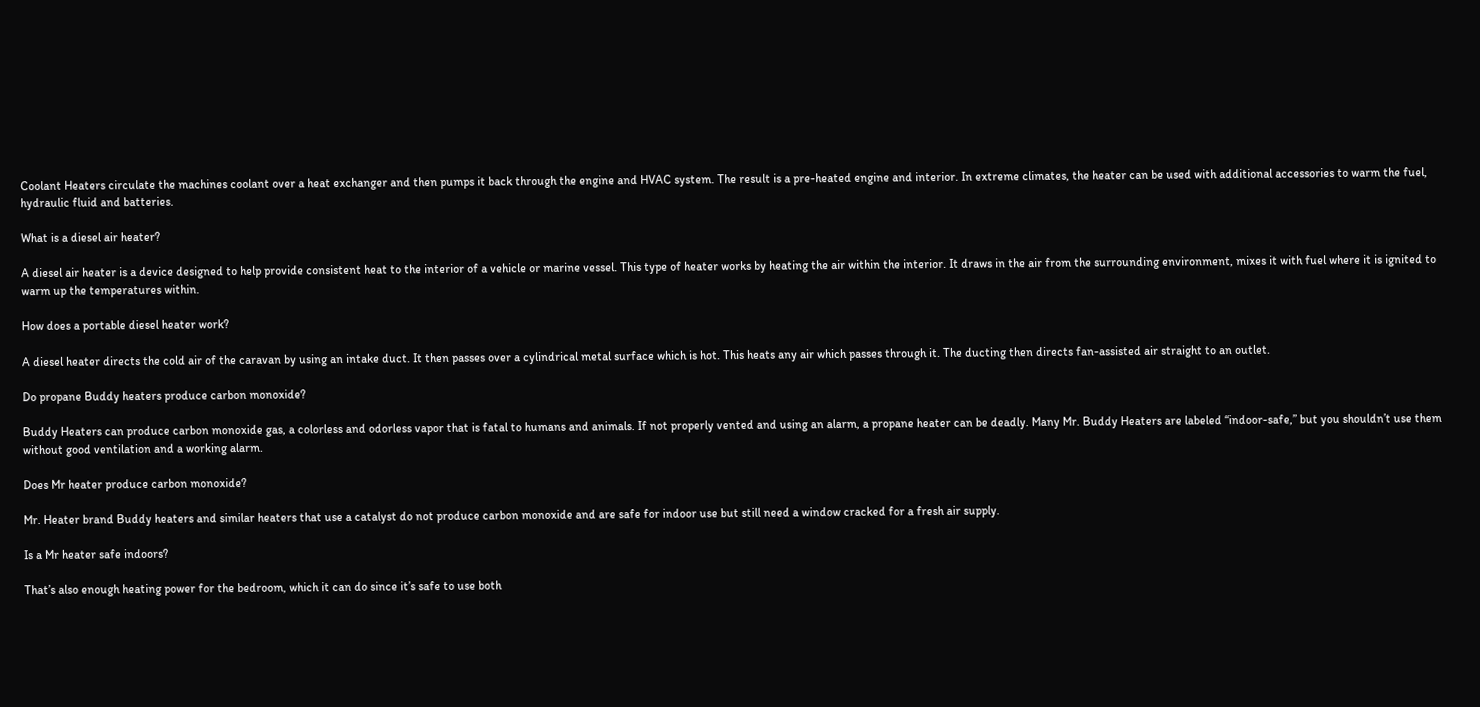Coolant Heaters circulate the machines coolant over a heat exchanger and then pumps it back through the engine and HVAC system. The result is a pre-heated engine and interior. In extreme climates, the heater can be used with additional accessories to warm the fuel, hydraulic fluid and batteries.

What is a diesel air heater?

A diesel air heater is a device designed to help provide consistent heat to the interior of a vehicle or marine vessel. This type of heater works by heating the air within the interior. It draws in the air from the surrounding environment, mixes it with fuel where it is ignited to warm up the temperatures within.

How does a portable diesel heater work?

A diesel heater directs the cold air of the caravan by using an intake duct. It then passes over a cylindrical metal surface which is hot. This heats any air which passes through it. The ducting then directs fan-assisted air straight to an outlet.

Do propane Buddy heaters produce carbon monoxide?

Buddy Heaters can produce carbon monoxide gas, a colorless and odorless vapor that is fatal to humans and animals. If not properly vented and using an alarm, a propane heater can be deadly. Many Mr. Buddy Heaters are labeled “indoor-safe,” but you shouldn’t use them without good ventilation and a working alarm.

Does Mr heater produce carbon monoxide?

Mr. Heater brand Buddy heaters and similar heaters that use a catalyst do not produce carbon monoxide and are safe for indoor use but still need a window cracked for a fresh air supply.

Is a Mr heater safe indoors?

That’s also enough heating power for the bedroom, which it can do since it’s safe to use both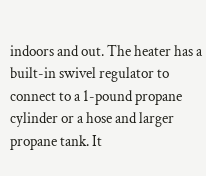indoors and out. The heater has a built-in swivel regulator to connect to a 1-pound propane cylinder or a hose and larger propane tank. It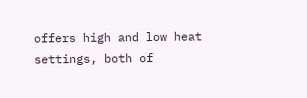offers high and low heat settings, both of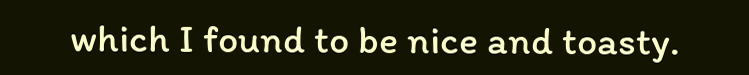which I found to be nice and toasty.